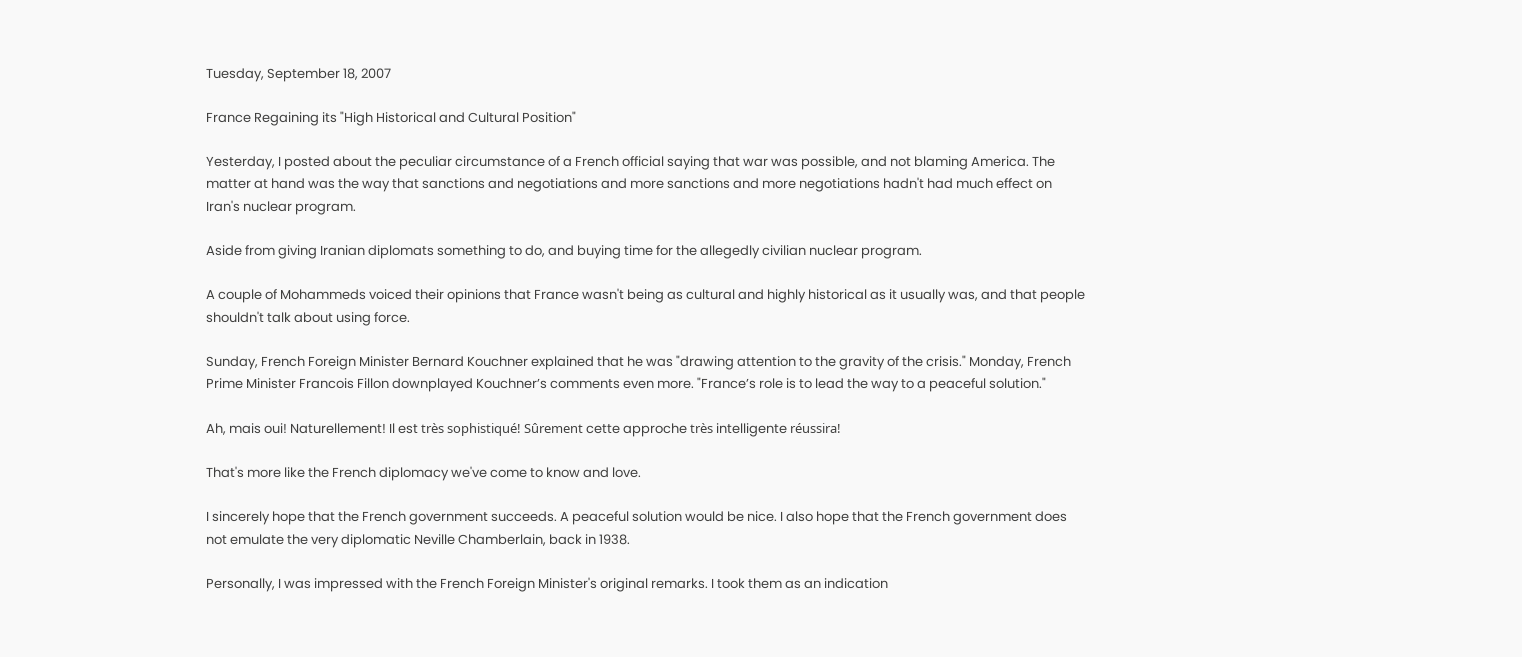Tuesday, September 18, 2007

France Regaining its "High Historical and Cultural Position"

Yesterday, I posted about the peculiar circumstance of a French official saying that war was possible, and not blaming America. The matter at hand was the way that sanctions and negotiations and more sanctions and more negotiations hadn't had much effect on Iran's nuclear program.

Aside from giving Iranian diplomats something to do, and buying time for the allegedly civilian nuclear program.

A couple of Mohammeds voiced their opinions that France wasn't being as cultural and highly historical as it usually was, and that people shouldn't talk about using force.

Sunday, French Foreign Minister Bernard Kouchner explained that he was "drawing attention to the gravity of the crisis." Monday, French Prime Minister Francois Fillon downplayed Kouchner’s comments even more. "France’s role is to lead the way to a peaceful solution."

Ah, mais oui! Naturellement! Il est très sophistiqué! Sûrement cette approche très intelligente réussira!

That's more like the French diplomacy we've come to know and love.

I sincerely hope that the French government succeeds. A peaceful solution would be nice. I also hope that the French government does not emulate the very diplomatic Neville Chamberlain, back in 1938.

Personally, I was impressed with the French Foreign Minister's original remarks. I took them as an indication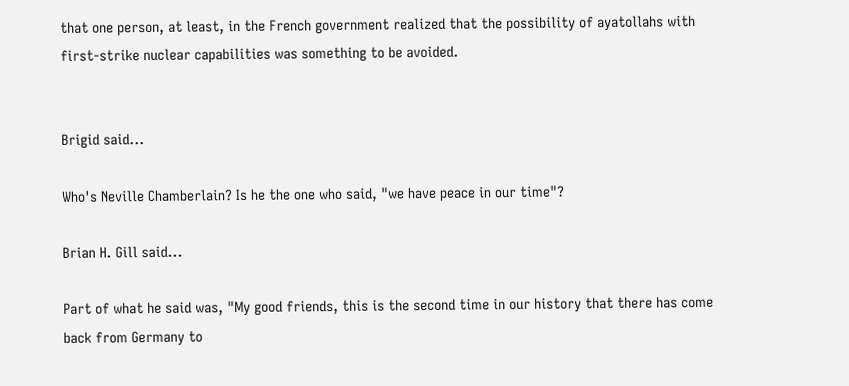that one person, at least, in the French government realized that the possibility of ayatollahs with first-strike nuclear capabilities was something to be avoided.


Brigid said...

Who's Neville Chamberlain? Is he the one who said, "we have peace in our time"?

Brian H. Gill said...

Part of what he said was, "My good friends, this is the second time in our history that there has come back from Germany to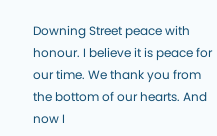Downing Street peace with honour. I believe it is peace for our time. We thank you from the bottom of our hearts. And now I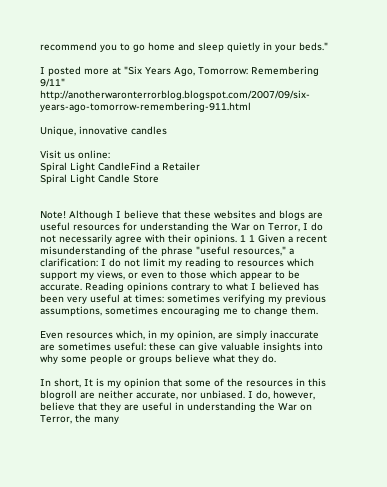recommend you to go home and sleep quietly in your beds."

I posted more at "Six Years Ago, Tomorrow: Remembering 9/11" http://anotherwaronterrorblog.blogspot.com/2007/09/six-years-ago-tomorrow-remembering-911.html

Unique, innovative candles

Visit us online:
Spiral Light CandleFind a Retailer
Spiral Light Candle Store


Note! Although I believe that these websites and blogs are useful resources for understanding the War on Terror, I do not necessarily agree with their opinions. 1 1 Given a recent misunderstanding of the phrase "useful resources," a clarification: I do not limit my reading to resources which support my views, or even to those which appear to be accurate. Reading opinions contrary to what I believed has been very useful at times: sometimes verifying my previous assumptions, sometimes encouraging me to change them.

Even resources which, in my opinion, are simply inaccurate are sometimes useful: these can give valuable insights into why some people or groups believe what they do.

In short, It is my opinion that some of the resources in this blogroll are neither accurate, nor unbiased. I do, however, believe that they are useful in understanding the War on Terror, the many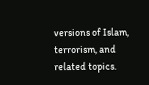versions of Islam, terrorism, and related topics.